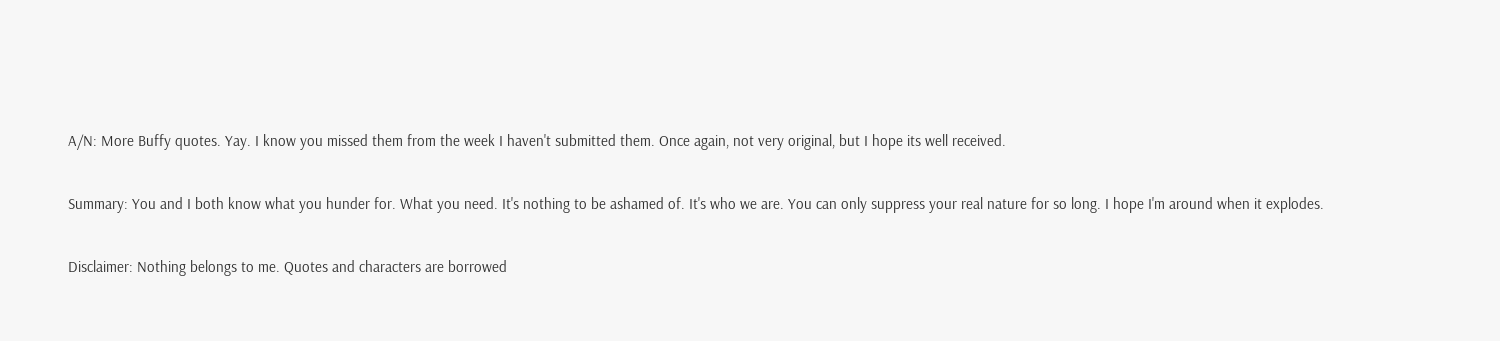A/N: More Buffy quotes. Yay. I know you missed them from the week I haven't submitted them. Once again, not very original, but I hope its well received.

Summary: You and I both know what you hunder for. What you need. It's nothing to be ashamed of. It's who we are. You can only suppress your real nature for so long. I hope I'm around when it explodes.

Disclaimer: Nothing belongs to me. Quotes and characters are borrowed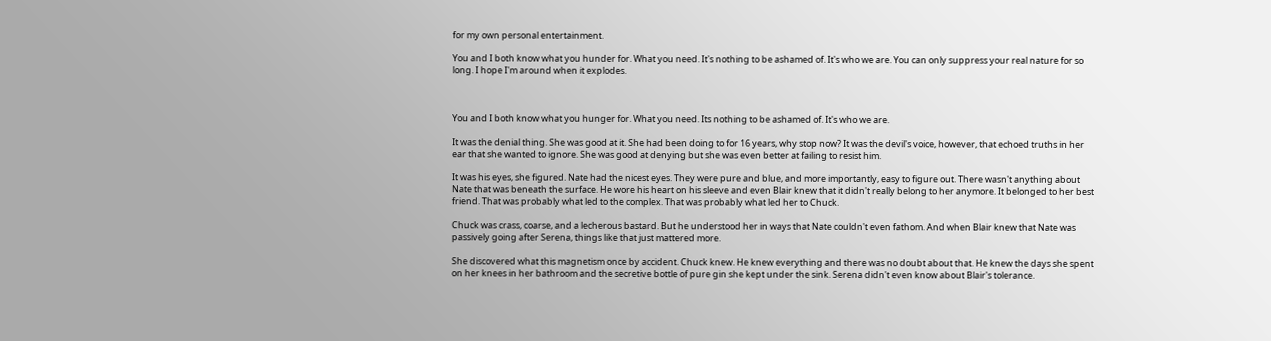for my own personal entertainment.

You and I both know what you hunder for. What you need. It's nothing to be ashamed of. It's who we are. You can only suppress your real nature for so long. I hope I'm around when it explodes.



You and I both know what you hunger for. What you need. Its nothing to be ashamed of. It's who we are.

It was the denial thing. She was good at it. She had been doing to for 16 years, why stop now? It was the devil's voice, however, that echoed truths in her ear that she wanted to ignore. She was good at denying but she was even better at failing to resist him.

It was his eyes, she figured. Nate had the nicest eyes. They were pure and blue, and more importantly, easy to figure out. There wasn't anything about Nate that was beneath the surface. He wore his heart on his sleeve and even Blair knew that it didn't really belong to her anymore. It belonged to her best friend. That was probably what led to the complex. That was probably what led her to Chuck.

Chuck was crass, coarse, and a lecherous bastard. But he understood her in ways that Nate couldn't even fathom. And when Blair knew that Nate was passively going after Serena, things like that just mattered more.

She discovered what this magnetism once by accident. Chuck knew. He knew everything and there was no doubt about that. He knew the days she spent on her knees in her bathroom and the secretive bottle of pure gin she kept under the sink. Serena didn't even know about Blair's tolerance.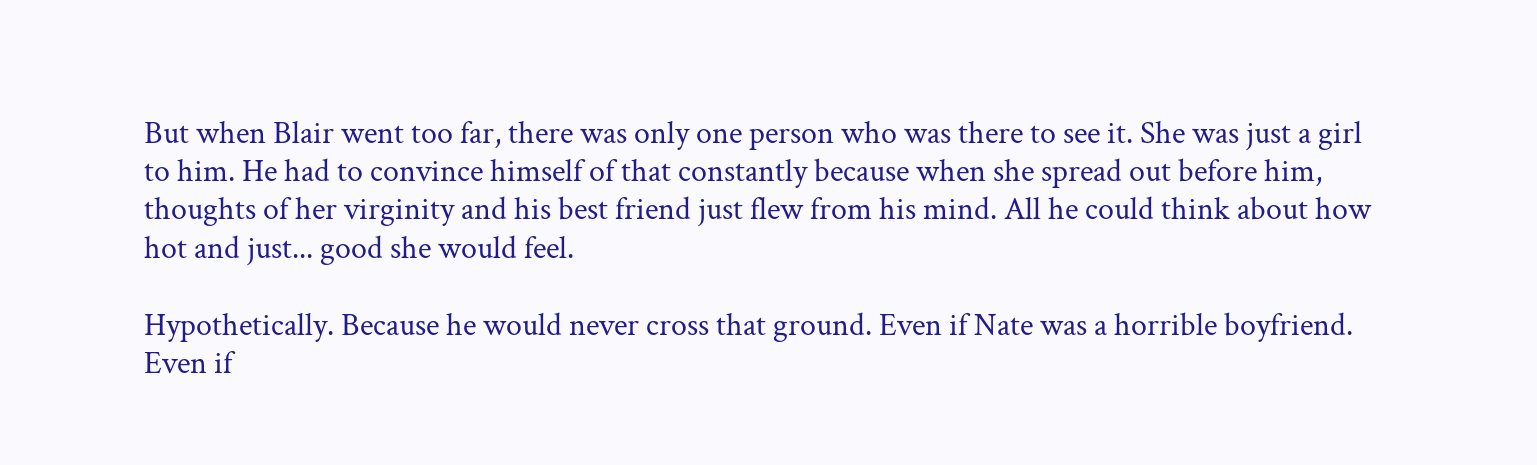But when Blair went too far, there was only one person who was there to see it. She was just a girl to him. He had to convince himself of that constantly because when she spread out before him, thoughts of her virginity and his best friend just flew from his mind. All he could think about how hot and just... good she would feel.

Hypothetically. Because he would never cross that ground. Even if Nate was a horrible boyfriend. Even if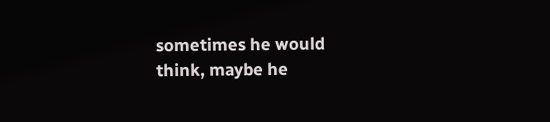sometimes he would think, maybe he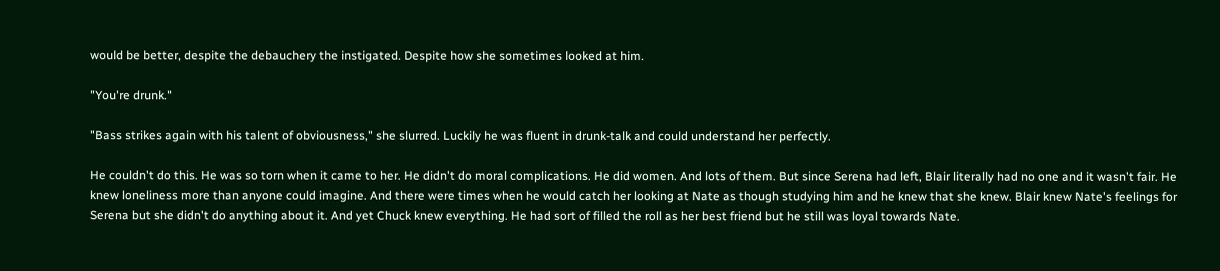would be better, despite the debauchery the instigated. Despite how she sometimes looked at him.

"You're drunk."

"Bass strikes again with his talent of obviousness," she slurred. Luckily he was fluent in drunk-talk and could understand her perfectly.

He couldn't do this. He was so torn when it came to her. He didn't do moral complications. He did women. And lots of them. But since Serena had left, Blair literally had no one and it wasn't fair. He knew loneliness more than anyone could imagine. And there were times when he would catch her looking at Nate as though studying him and he knew that she knew. Blair knew Nate's feelings for Serena but she didn't do anything about it. And yet Chuck knew everything. He had sort of filled the roll as her best friend but he still was loyal towards Nate.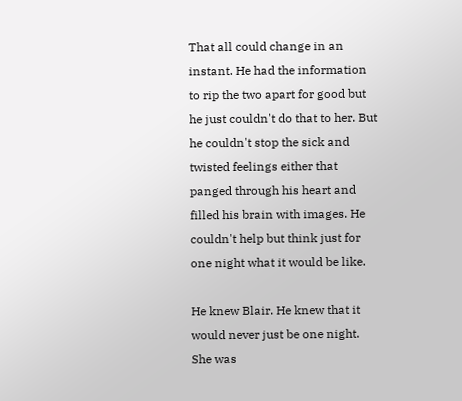That all could change in an instant. He had the information to rip the two apart for good but he just couldn't do that to her. But he couldn't stop the sick and twisted feelings either that panged through his heart and filled his brain with images. He couldn't help but think just for one night what it would be like.

He knew Blair. He knew that it would never just be one night. She was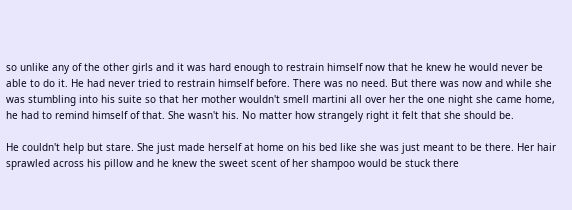so unlike any of the other girls and it was hard enough to restrain himself now that he knew he would never be able to do it. He had never tried to restrain himself before. There was no need. But there was now and while she was stumbling into his suite so that her mother wouldn't smell martini all over her the one night she came home, he had to remind himself of that. She wasn't his. No matter how strangely right it felt that she should be.

He couldn't help but stare. She just made herself at home on his bed like she was just meant to be there. Her hair sprawled across his pillow and he knew the sweet scent of her shampoo would be stuck there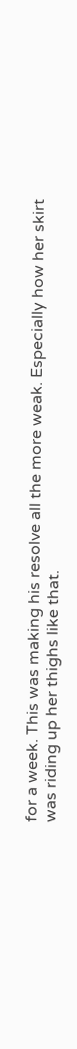for a week. This was making his resolve all the more weak. Especially how her skirt was riding up her thighs like that.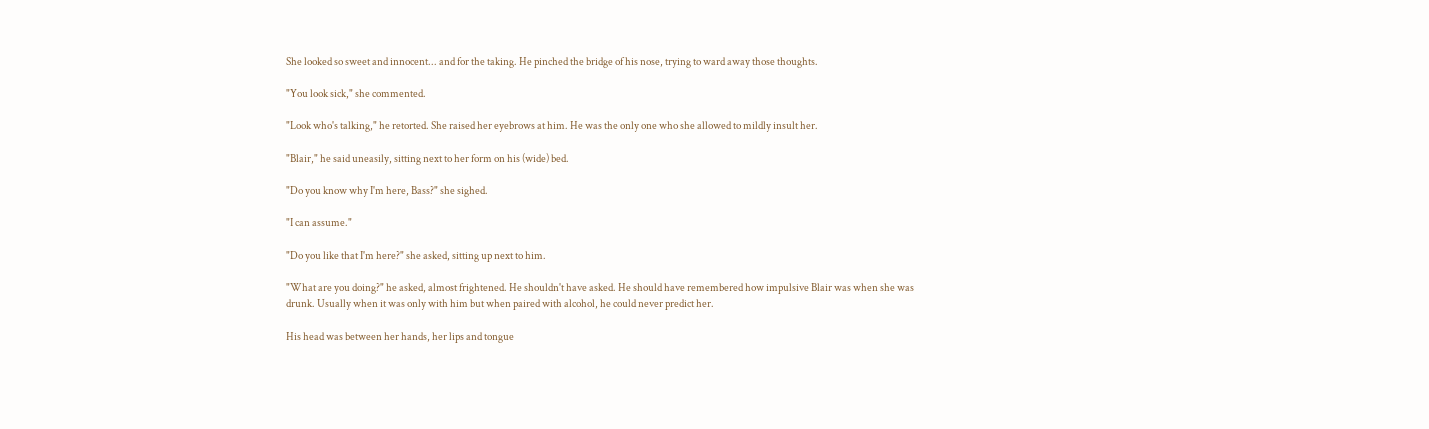She looked so sweet and innocent... and for the taking. He pinched the bridge of his nose, trying to ward away those thoughts.

"You look sick," she commented.

"Look who's talking," he retorted. She raised her eyebrows at him. He was the only one who she allowed to mildly insult her.

"Blair," he said uneasily, sitting next to her form on his (wide) bed.

"Do you know why I'm here, Bass?" she sighed.

"I can assume."

"Do you like that I'm here?" she asked, sitting up next to him.

"What are you doing?" he asked, almost frightened. He shouldn't have asked. He should have remembered how impulsive Blair was when she was drunk. Usually when it was only with him but when paired with alcohol, he could never predict her.

His head was between her hands, her lips and tongue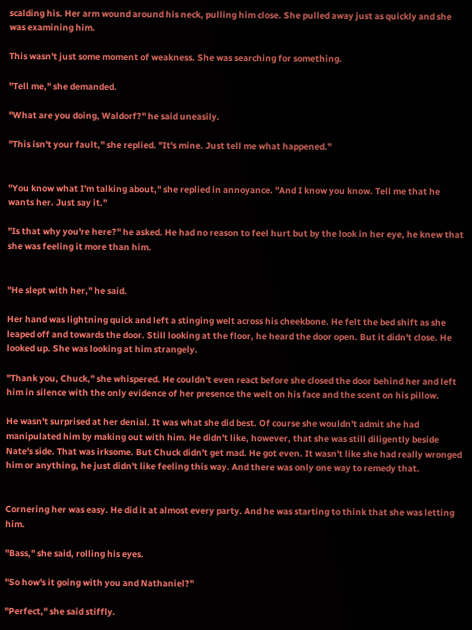scalding his. Her arm wound around his neck, pulling him close. She pulled away just as quickly and she was examining him.

This wasn't just some moment of weakness. She was searching for something.

"Tell me," she demanded.

"What are you doing, Waldorf?" he said uneasily.

"This isn't your fault," she replied. "It's mine. Just tell me what happened."


"You know what I'm talking about," she replied in annoyance. "And I know you know. Tell me that he wants her. Just say it."

"Is that why you're here?" he asked. He had no reason to feel hurt but by the look in her eye, he knew that she was feeling it more than him.


"He slept with her," he said.

Her hand was lightning quick and left a stinging welt across his cheekbone. He felt the bed shift as she leaped off and towards the door. Still looking at the floor, he heard the door open. But it didn't close. He looked up. She was looking at him strangely.

"Thank you, Chuck," she whispered. He couldn't even react before she closed the door behind her and left him in silence with the only evidence of her presence the welt on his face and the scent on his pillow.

He wasn't surprised at her denial. It was what she did best. Of course she wouldn't admit she had manipulated him by making out with him. He didn't like, however, that she was still diligently beside Nate's side. That was irksome. But Chuck didn't get mad. He got even. It wasn't like she had really wronged him or anything, he just didn't like feeling this way. And there was only one way to remedy that.


Cornering her was easy. He did it at almost every party. And he was starting to think that she was letting him.

"Bass," she said, rolling his eyes.

"So how's it going with you and Nathaniel?"

"Perfect," she said stiffly.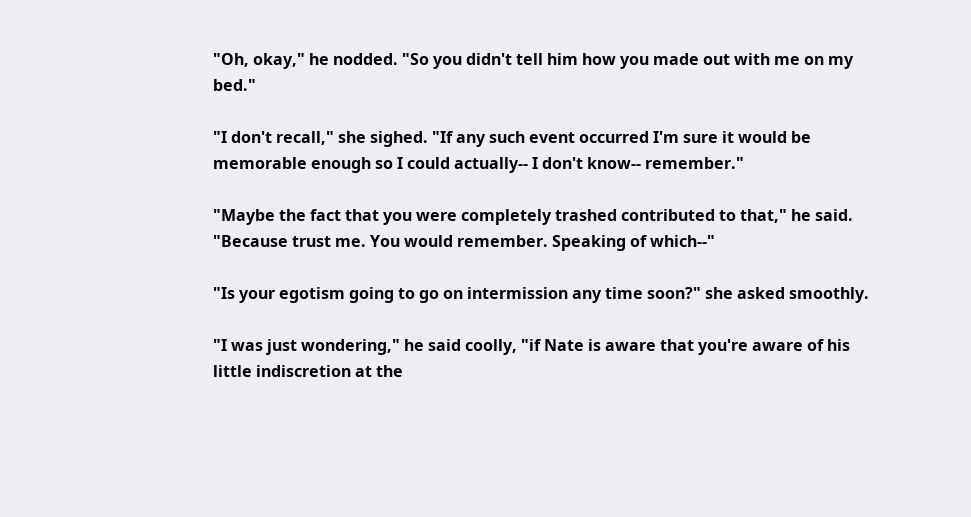"Oh, okay," he nodded. "So you didn't tell him how you made out with me on my bed."

"I don't recall," she sighed. "If any such event occurred I'm sure it would be memorable enough so I could actually-- I don't know-- remember."

"Maybe the fact that you were completely trashed contributed to that," he said. "Because trust me. You would remember. Speaking of which--"

"Is your egotism going to go on intermission any time soon?" she asked smoothly.

"I was just wondering," he said coolly, "if Nate is aware that you're aware of his little indiscretion at the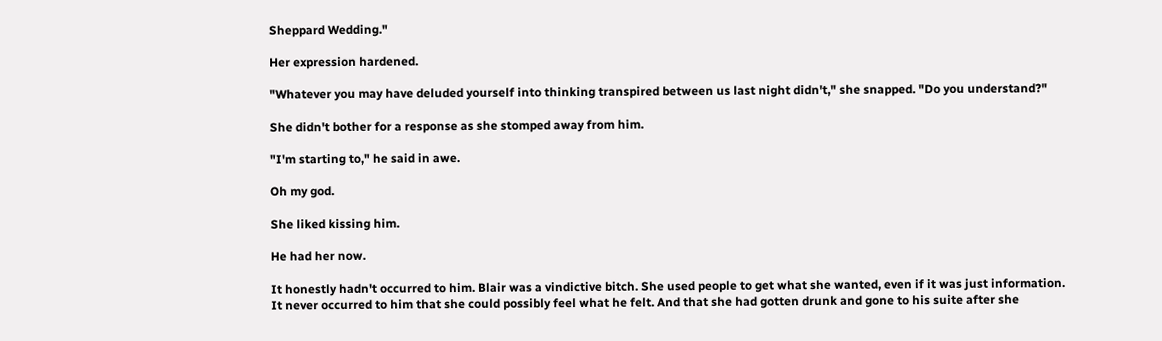Sheppard Wedding."

Her expression hardened.

"Whatever you may have deluded yourself into thinking transpired between us last night didn't," she snapped. "Do you understand?"

She didn't bother for a response as she stomped away from him.

"I'm starting to," he said in awe.

Oh my god.

She liked kissing him.

He had her now.

It honestly hadn't occurred to him. Blair was a vindictive bitch. She used people to get what she wanted, even if it was just information. It never occurred to him that she could possibly feel what he felt. And that she had gotten drunk and gone to his suite after she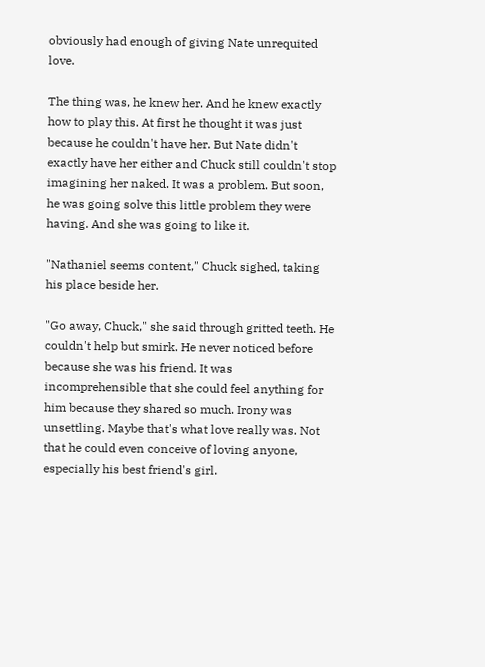obviously had enough of giving Nate unrequited love.

The thing was, he knew her. And he knew exactly how to play this. At first he thought it was just because he couldn't have her. But Nate didn't exactly have her either and Chuck still couldn't stop imagining her naked. It was a problem. But soon, he was going solve this little problem they were having. And she was going to like it.

"Nathaniel seems content," Chuck sighed, taking his place beside her.

"Go away, Chuck," she said through gritted teeth. He couldn't help but smirk. He never noticed before because she was his friend. It was incomprehensible that she could feel anything for him because they shared so much. Irony was unsettling. Maybe that's what love really was. Not that he could even conceive of loving anyone, especially his best friend's girl.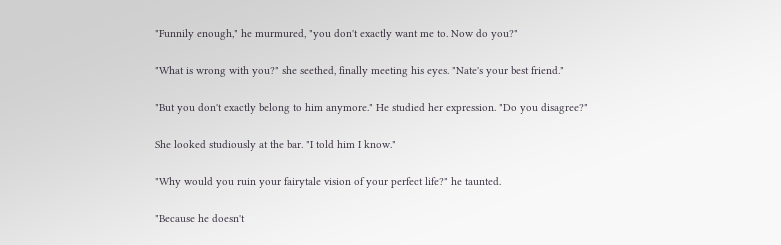"Funnily enough," he murmured, "you don't exactly want me to. Now do you?"

"What is wrong with you?" she seethed, finally meeting his eyes. "Nate's your best friend."

"But you don't exactly belong to him anymore." He studied her expression. "Do you disagree?"

She looked studiously at the bar. "I told him I know."

"Why would you ruin your fairytale vision of your perfect life?" he taunted.

"Because he doesn't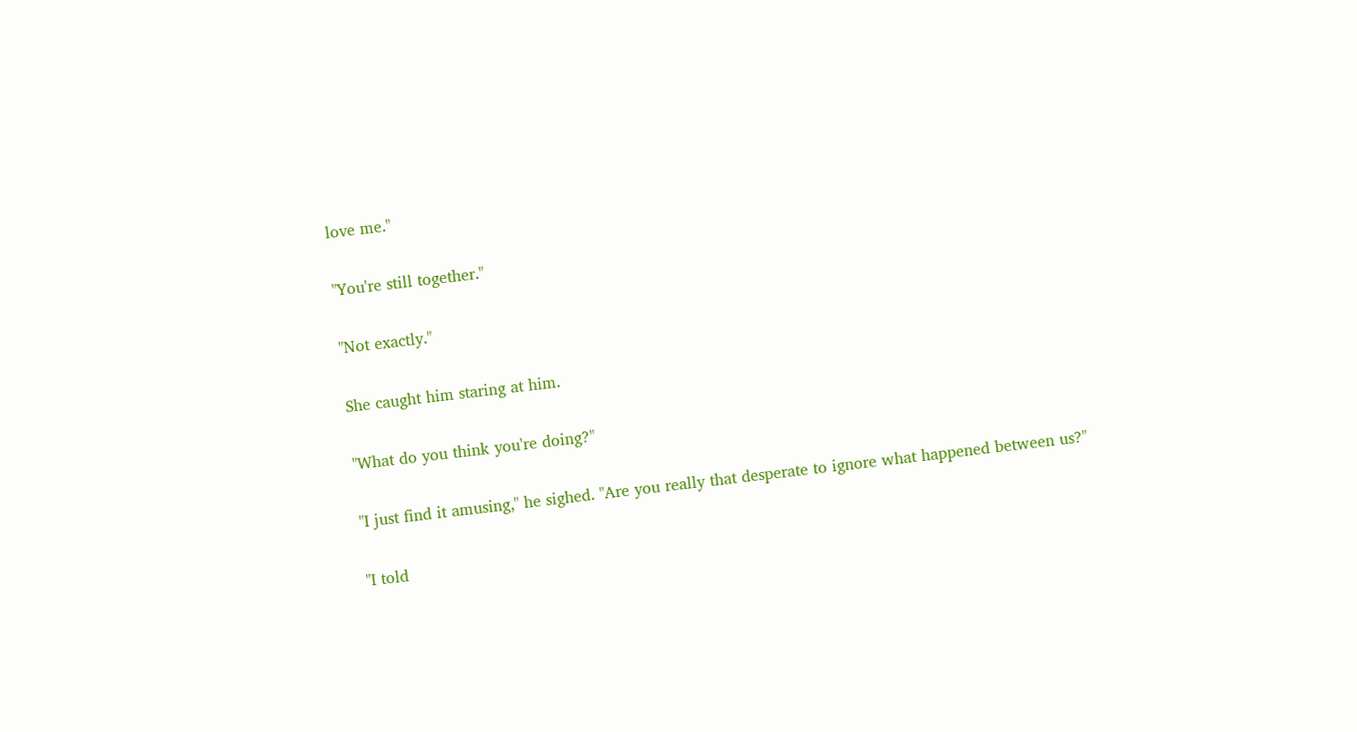love me."

"You're still together."

"Not exactly."

She caught him staring at him.

"What do you think you're doing?"

"I just find it amusing," he sighed. "Are you really that desperate to ignore what happened between us?"

"I told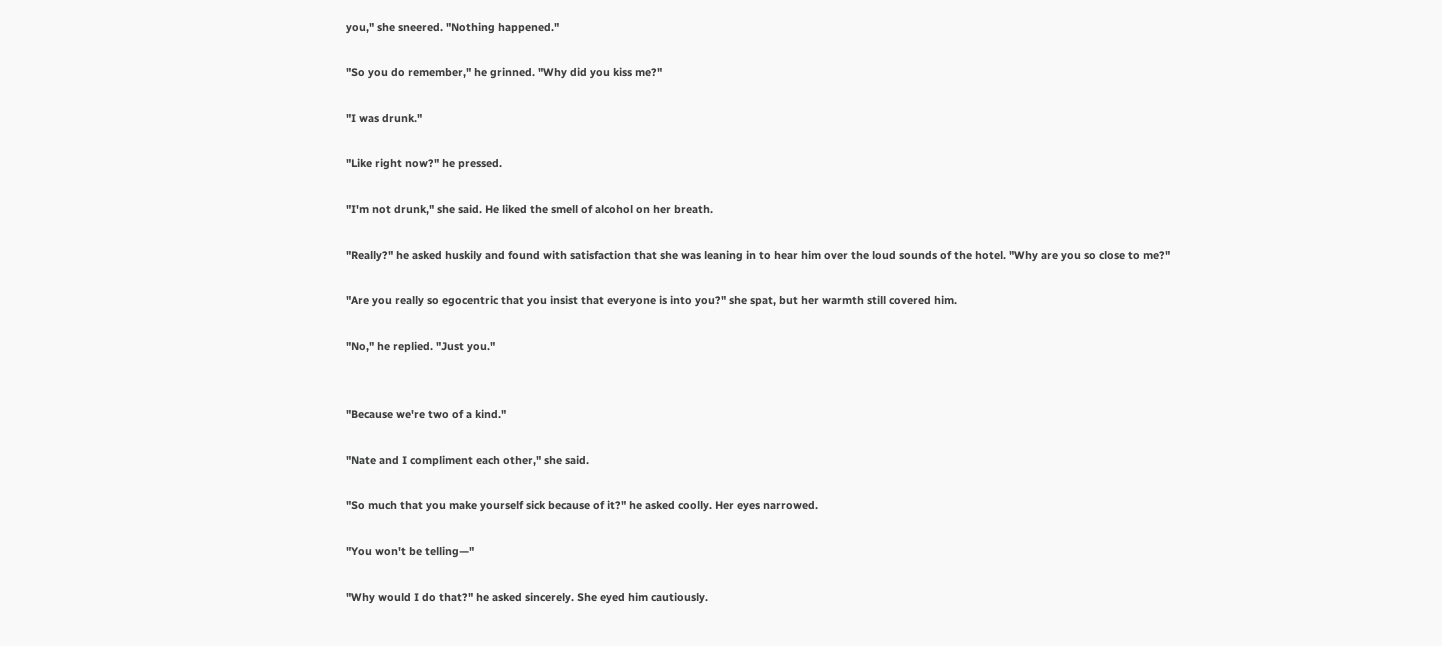you," she sneered. "Nothing happened."

"So you do remember," he grinned. "Why did you kiss me?"

"I was drunk."

"Like right now?" he pressed.

"I'm not drunk," she said. He liked the smell of alcohol on her breath.

"Really?" he asked huskily and found with satisfaction that she was leaning in to hear him over the loud sounds of the hotel. "Why are you so close to me?"

"Are you really so egocentric that you insist that everyone is into you?" she spat, but her warmth still covered him.

"No," he replied. "Just you."


"Because we're two of a kind."

"Nate and I compliment each other," she said.

"So much that you make yourself sick because of it?" he asked coolly. Her eyes narrowed.

"You won't be telling—"

"Why would I do that?" he asked sincerely. She eyed him cautiously.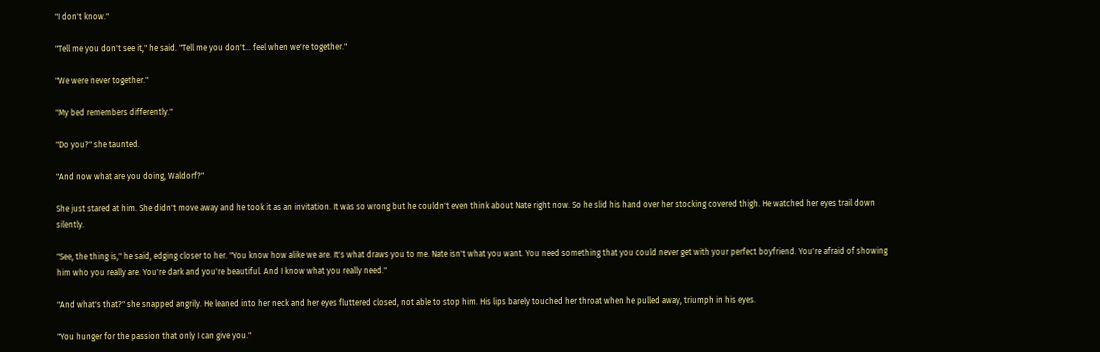"I don't know."

"Tell me you don't see it," he said. "Tell me you don't... feel when we're together."

"We were never together."

"My bed remembers differently."

"Do you?" she taunted.

"And now what are you doing, Waldorf?"

She just stared at him. She didn't move away and he took it as an invitation. It was so wrong but he couldn't even think about Nate right now. So he slid his hand over her stocking covered thigh. He watched her eyes trail down silently.

"See, the thing is," he said, edging closer to her. "You know how alike we are. It's what draws you to me. Nate isn't what you want. You need something that you could never get with your perfect boyfriend. You're afraid of showing him who you really are. You're dark and you're beautiful. And I know what you really need."

"And what's that?" she snapped angrily. He leaned into her neck and her eyes fluttered closed, not able to stop him. His lips barely touched her throat when he pulled away, triumph in his eyes.

"You hunger for the passion that only I can give you."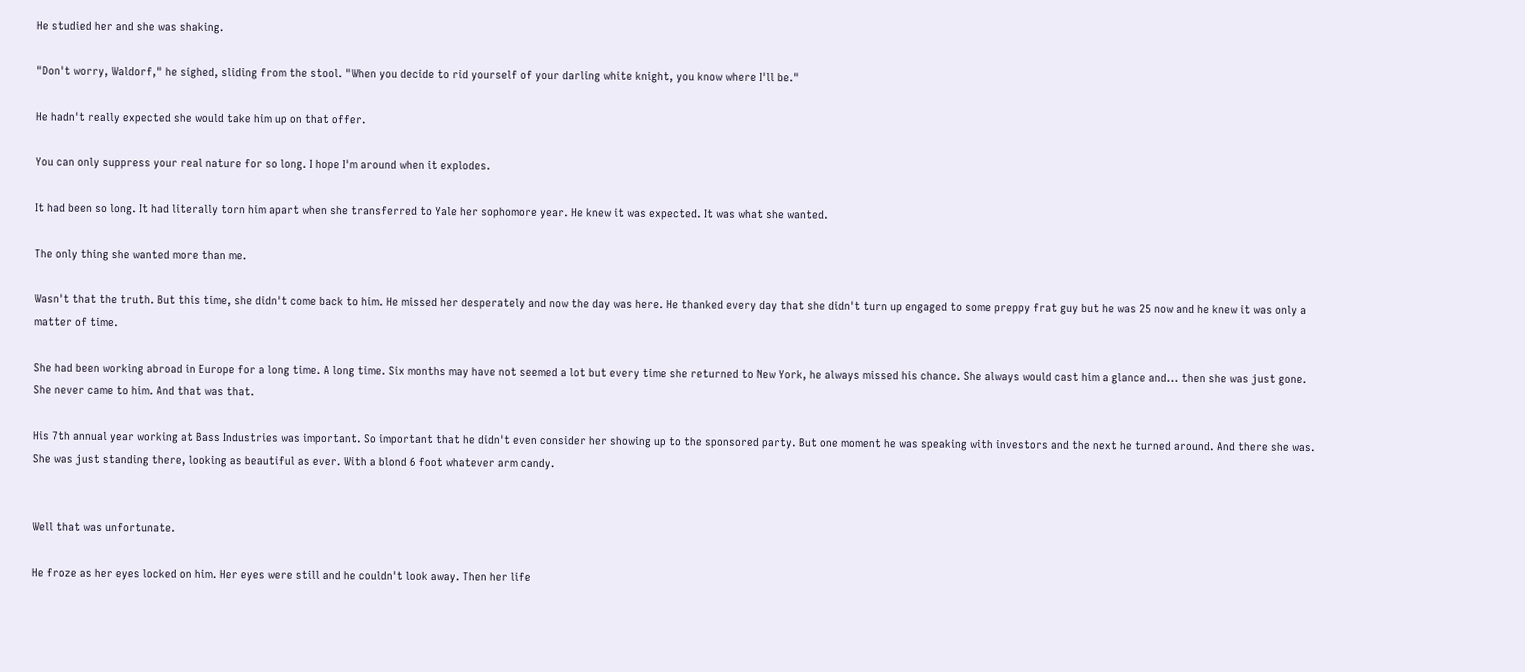He studied her and she was shaking.

"Don't worry, Waldorf," he sighed, sliding from the stool. "When you decide to rid yourself of your darling white knight, you know where I'll be."

He hadn't really expected she would take him up on that offer.

You can only suppress your real nature for so long. I hope I'm around when it explodes.

It had been so long. It had literally torn him apart when she transferred to Yale her sophomore year. He knew it was expected. It was what she wanted.

The only thing she wanted more than me.

Wasn't that the truth. But this time, she didn't come back to him. He missed her desperately and now the day was here. He thanked every day that she didn't turn up engaged to some preppy frat guy but he was 25 now and he knew it was only a matter of time.

She had been working abroad in Europe for a long time. A long time. Six months may have not seemed a lot but every time she returned to New York, he always missed his chance. She always would cast him a glance and... then she was just gone. She never came to him. And that was that.

His 7th annual year working at Bass Industries was important. So important that he didn't even consider her showing up to the sponsored party. But one moment he was speaking with investors and the next he turned around. And there she was. She was just standing there, looking as beautiful as ever. With a blond 6 foot whatever arm candy.


Well that was unfortunate.

He froze as her eyes locked on him. Her eyes were still and he couldn't look away. Then her life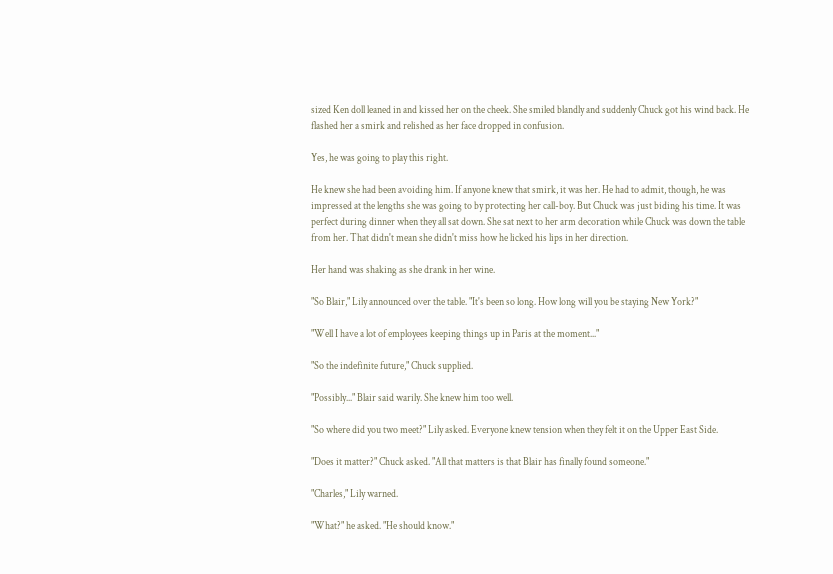sized Ken doll leaned in and kissed her on the cheek. She smiled blandly and suddenly Chuck got his wind back. He flashed her a smirk and relished as her face dropped in confusion.

Yes, he was going to play this right.

He knew she had been avoiding him. If anyone knew that smirk, it was her. He had to admit, though, he was impressed at the lengths she was going to by protecting her call-boy. But Chuck was just biding his time. It was perfect during dinner when they all sat down. She sat next to her arm decoration while Chuck was down the table from her. That didn't mean she didn't miss how he licked his lips in her direction.

Her hand was shaking as she drank in her wine.

"So Blair," Lily announced over the table. "It's been so long. How long will you be staying New York?"

"Well I have a lot of employees keeping things up in Paris at the moment..."

"So the indefinite future," Chuck supplied.

"Possibly..." Blair said warily. She knew him too well.

"So where did you two meet?" Lily asked. Everyone knew tension when they felt it on the Upper East Side.

"Does it matter?" Chuck asked. "All that matters is that Blair has finally found someone."

"Charles," Lily warned.

"What?" he asked. "He should know."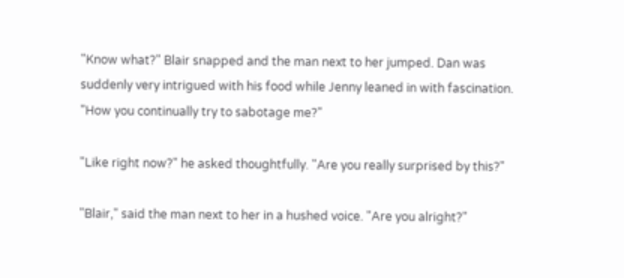"Know what?" Blair snapped and the man next to her jumped. Dan was suddenly very intrigued with his food while Jenny leaned in with fascination. "How you continually try to sabotage me?"

"Like right now?" he asked thoughtfully. "Are you really surprised by this?"

"Blair," said the man next to her in a hushed voice. "Are you alright?"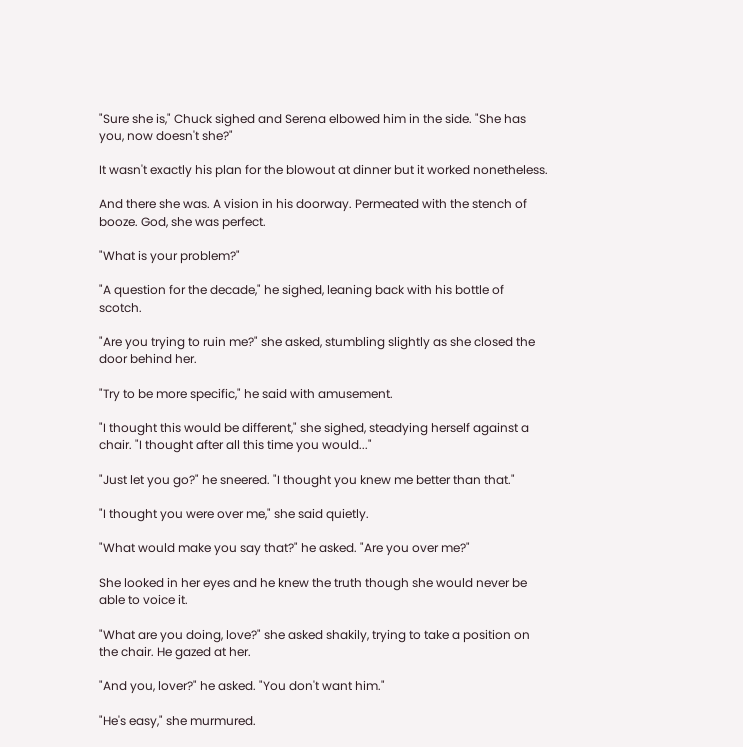"Sure she is," Chuck sighed and Serena elbowed him in the side. "She has you, now doesn't she?"

It wasn't exactly his plan for the blowout at dinner but it worked nonetheless.

And there she was. A vision in his doorway. Permeated with the stench of booze. God, she was perfect.

"What is your problem?"

"A question for the decade," he sighed, leaning back with his bottle of scotch.

"Are you trying to ruin me?" she asked, stumbling slightly as she closed the door behind her.

"Try to be more specific," he said with amusement.

"I thought this would be different," she sighed, steadying herself against a chair. "I thought after all this time you would..."

"Just let you go?" he sneered. "I thought you knew me better than that."

"I thought you were over me," she said quietly.

"What would make you say that?" he asked. "Are you over me?"

She looked in her eyes and he knew the truth though she would never be able to voice it.

"What are you doing, love?" she asked shakily, trying to take a position on the chair. He gazed at her.

"And you, lover?" he asked. "You don't want him."

"He's easy," she murmured.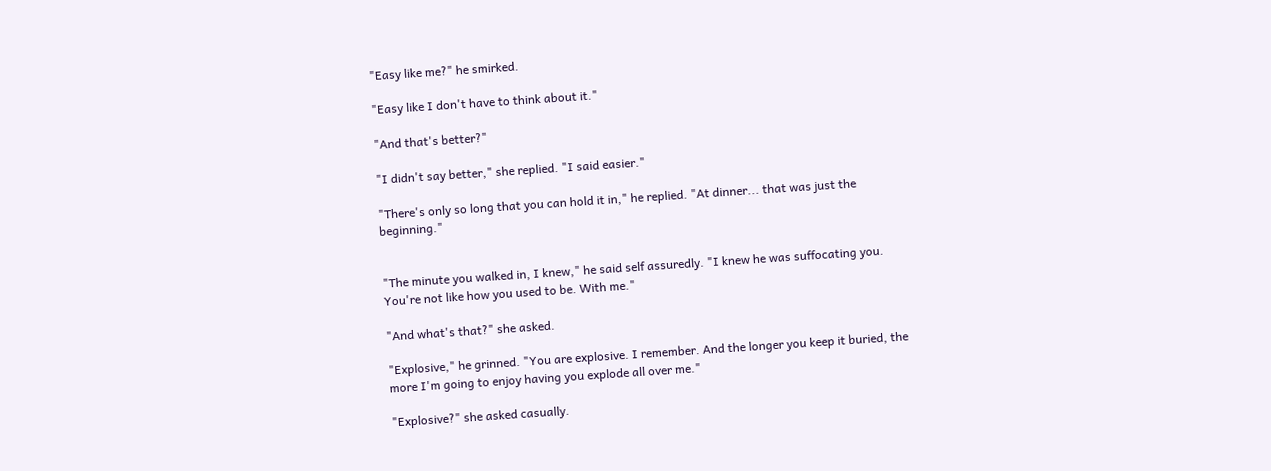"Easy like me?" he smirked.

"Easy like I don't have to think about it."

"And that's better?"

"I didn't say better," she replied. "I said easier."

"There's only so long that you can hold it in," he replied. "At dinner... that was just the beginning."


"The minute you walked in, I knew," he said self assuredly. "I knew he was suffocating you. You're not like how you used to be. With me."

"And what's that?" she asked.

"Explosive," he grinned. "You are explosive. I remember. And the longer you keep it buried, the more I'm going to enjoy having you explode all over me."

"Explosive?" she asked casually.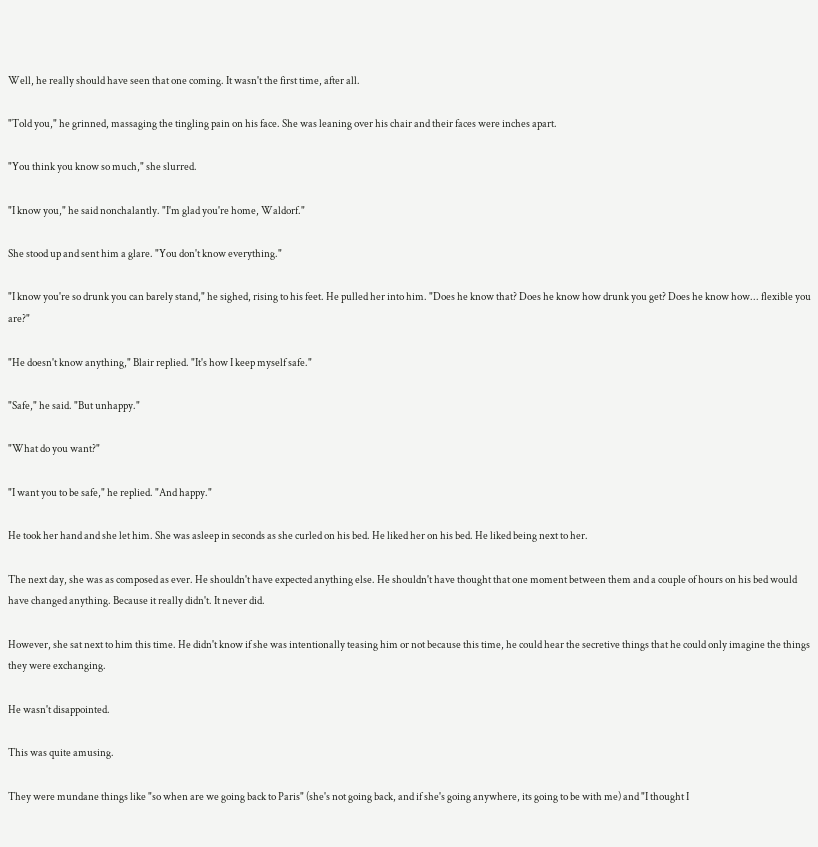Well, he really should have seen that one coming. It wasn't the first time, after all.

"Told you," he grinned, massaging the tingling pain on his face. She was leaning over his chair and their faces were inches apart.

"You think you know so much," she slurred.

"I know you," he said nonchalantly. "I'm glad you're home, Waldorf."

She stood up and sent him a glare. "You don't know everything."

"I know you're so drunk you can barely stand," he sighed, rising to his feet. He pulled her into him. "Does he know that? Does he know how drunk you get? Does he know how... flexible you are?"

"He doesn't know anything," Blair replied. "It's how I keep myself safe."

"Safe," he said. "But unhappy."

"What do you want?"

"I want you to be safe," he replied. "And happy."

He took her hand and she let him. She was asleep in seconds as she curled on his bed. He liked her on his bed. He liked being next to her.

The next day, she was as composed as ever. He shouldn't have expected anything else. He shouldn't have thought that one moment between them and a couple of hours on his bed would have changed anything. Because it really didn't. It never did.

However, she sat next to him this time. He didn't know if she was intentionally teasing him or not because this time, he could hear the secretive things that he could only imagine the things they were exchanging.

He wasn't disappointed.

This was quite amusing.

They were mundane things like "so when are we going back to Paris" (she's not going back, and if she's going anywhere, its going to be with me) and "I thought I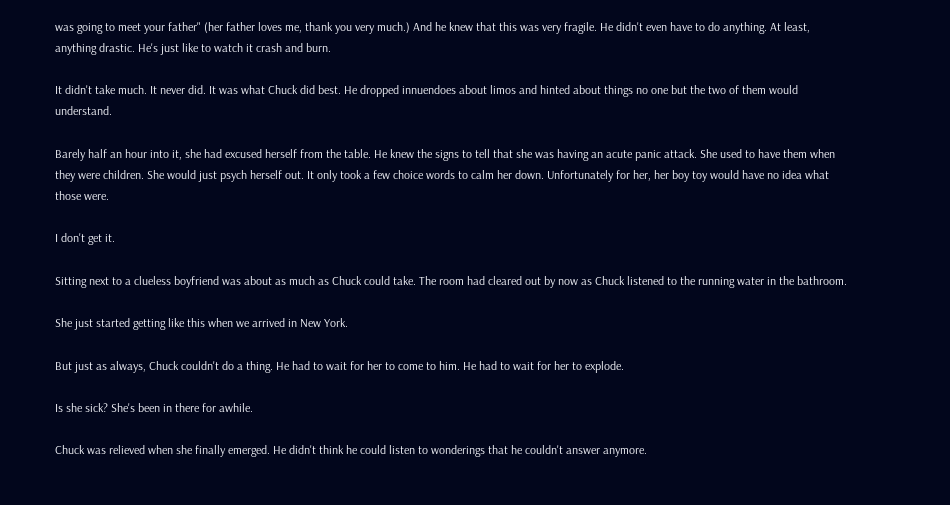was going to meet your father" (her father loves me, thank you very much.) And he knew that this was very fragile. He didn't even have to do anything. At least, anything drastic. He's just like to watch it crash and burn.

It didn't take much. It never did. It was what Chuck did best. He dropped innuendoes about limos and hinted about things no one but the two of them would understand.

Barely half an hour into it, she had excused herself from the table. He knew the signs to tell that she was having an acute panic attack. She used to have them when they were children. She would just psych herself out. It only took a few choice words to calm her down. Unfortunately for her, her boy toy would have no idea what those were.

I don't get it.

Sitting next to a clueless boyfriend was about as much as Chuck could take. The room had cleared out by now as Chuck listened to the running water in the bathroom.

She just started getting like this when we arrived in New York.

But just as always, Chuck couldn't do a thing. He had to wait for her to come to him. He had to wait for her to explode.

Is she sick? She's been in there for awhile.

Chuck was relieved when she finally emerged. He didn't think he could listen to wonderings that he couldn't answer anymore.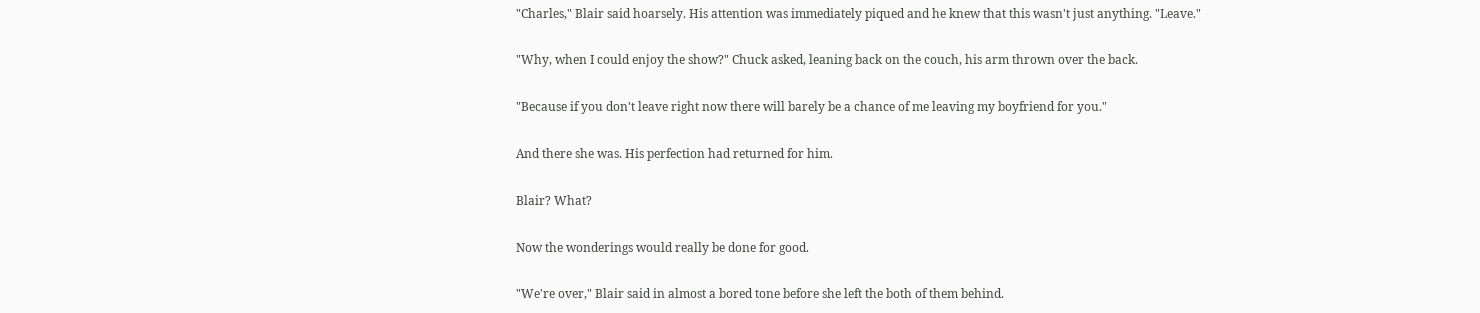"Charles," Blair said hoarsely. His attention was immediately piqued and he knew that this wasn't just anything. "Leave."

"Why, when I could enjoy the show?" Chuck asked, leaning back on the couch, his arm thrown over the back.

"Because if you don't leave right now there will barely be a chance of me leaving my boyfriend for you."

And there she was. His perfection had returned for him.

Blair? What?

Now the wonderings would really be done for good.

"We're over," Blair said in almost a bored tone before she left the both of them behind.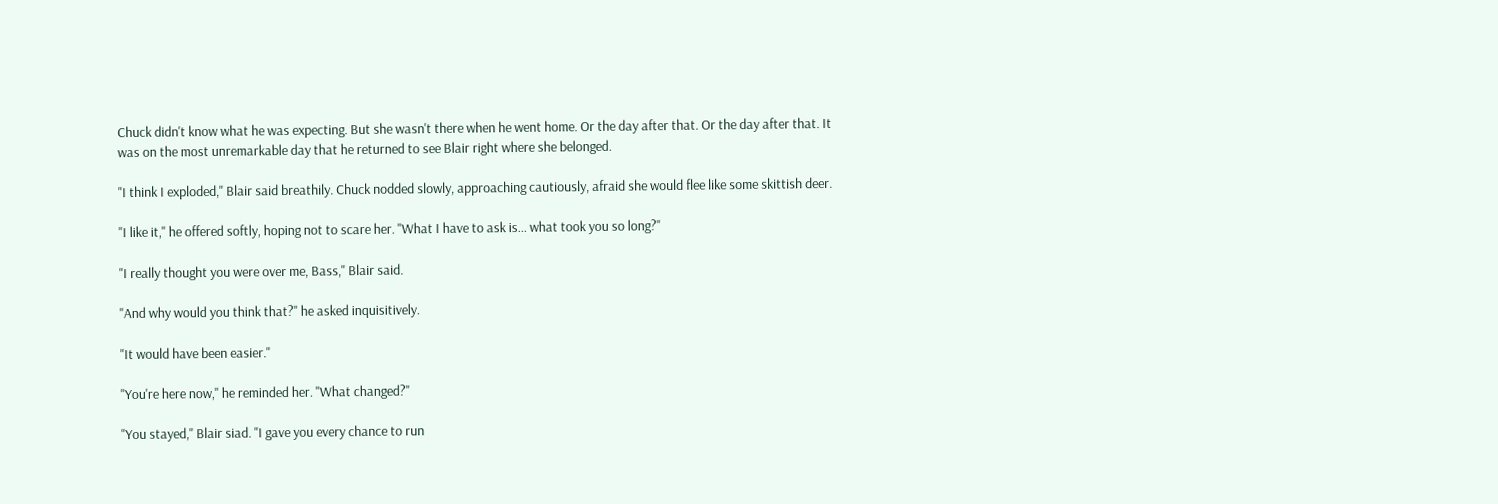Chuck didn't know what he was expecting. But she wasn't there when he went home. Or the day after that. Or the day after that. It was on the most unremarkable day that he returned to see Blair right where she belonged.

"I think I exploded," Blair said breathily. Chuck nodded slowly, approaching cautiously, afraid she would flee like some skittish deer.

"I like it," he offered softly, hoping not to scare her. "What I have to ask is... what took you so long?"

"I really thought you were over me, Bass," Blair said.

"And why would you think that?" he asked inquisitively.

"It would have been easier."

"You're here now," he reminded her. "What changed?"

"You stayed," Blair siad. "I gave you every chance to run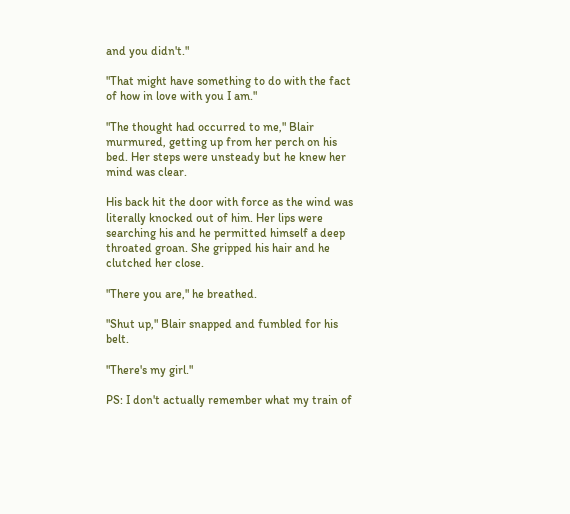and you didn't."

"That might have something to do with the fact of how in love with you I am."

"The thought had occurred to me," Blair murmured, getting up from her perch on his bed. Her steps were unsteady but he knew her mind was clear.

His back hit the door with force as the wind was literally knocked out of him. Her lips were searching his and he permitted himself a deep throated groan. She gripped his hair and he clutched her close.

"There you are," he breathed.

"Shut up," Blair snapped and fumbled for his belt.

"There's my girl."

PS: I don't actually remember what my train of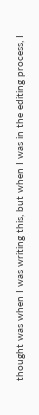thought was when I was writing this, but when I was in the editing process, I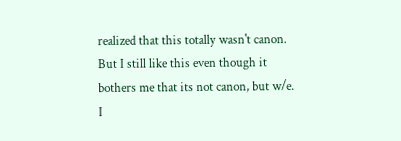realized that this totally wasn't canon. But I still like this even though it bothers me that its not canon, but w/e. I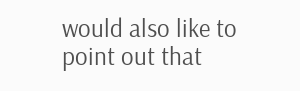would also like to point out that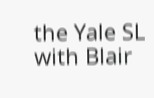the Yale SL with Blair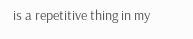is a repetitive thing in my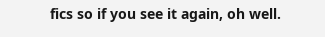fics so if you see it again, oh well.